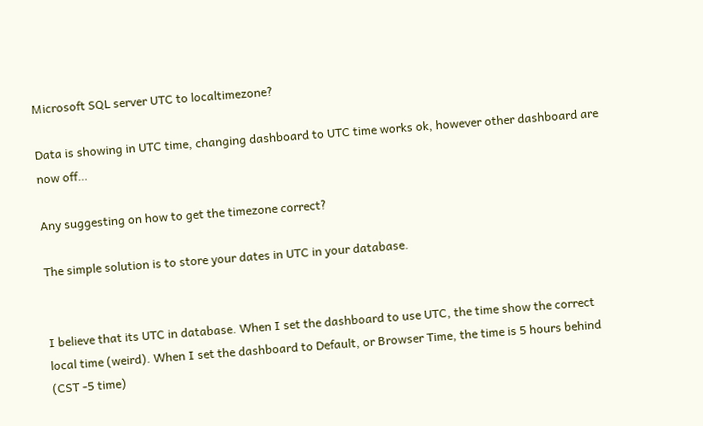Microsoft SQL server UTC to localtimezone?

Data is showing in UTC time, changing dashboard to UTC time works ok, however other dashboard are now off…

Any suggesting on how to get the timezone correct?

The simple solution is to store your dates in UTC in your database.


I believe that its UTC in database. When I set the dashboard to use UTC, the time show the correct local time (weird). When I set the dashboard to Default, or Browser Time, the time is 5 hours behind (CST -5 time)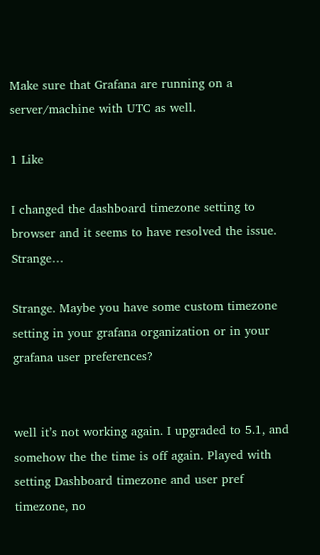Make sure that Grafana are running on a server/machine with UTC as well.

1 Like

I changed the dashboard timezone setting to browser and it seems to have resolved the issue. Strange…

Strange. Maybe you have some custom timezone setting in your grafana organization or in your grafana user preferences?


well it’s not working again. I upgraded to 5.1, and somehow the the time is off again. Played with setting Dashboard timezone and user pref timezone, no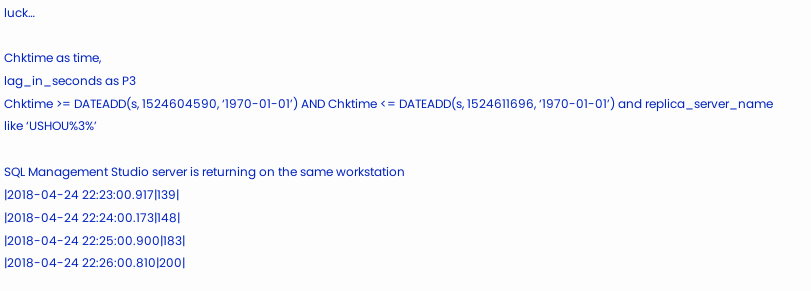luck…

Chktime as time,
lag_in_seconds as P3
Chktime >= DATEADD(s, 1524604590, ‘1970-01-01’) AND Chktime <= DATEADD(s, 1524611696, ‘1970-01-01’) and replica_server_name like ‘USHOU%3%’

SQL Management Studio server is returning on the same workstation
|2018-04-24 22:23:00.917|139|
|2018-04-24 22:24:00.173|148|
|2018-04-24 22:25:00.900|183|
|2018-04-24 22:26:00.810|200|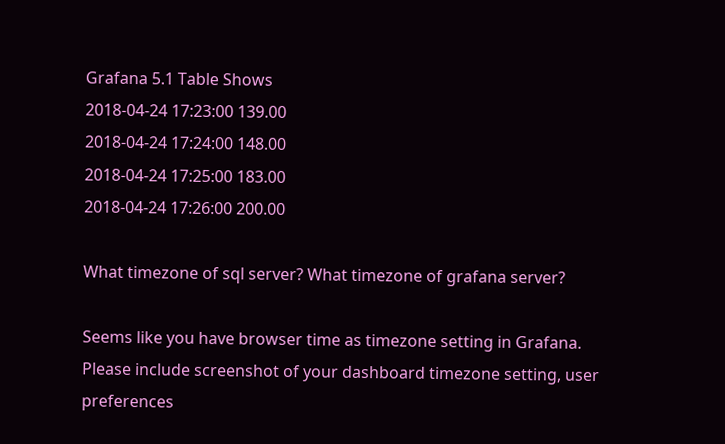Grafana 5.1 Table Shows
2018-04-24 17:23:00 139.00
2018-04-24 17:24:00 148.00
2018-04-24 17:25:00 183.00
2018-04-24 17:26:00 200.00

What timezone of sql server? What timezone of grafana server?

Seems like you have browser time as timezone setting in Grafana. Please include screenshot of your dashboard timezone setting, user preferences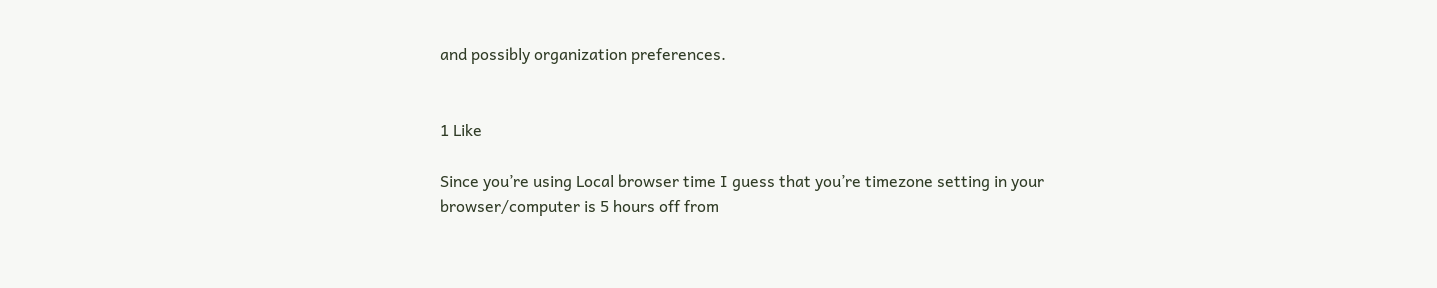and possibly organization preferences.


1 Like

Since you’re using Local browser time I guess that you’re timezone setting in your browser/computer is 5 hours off from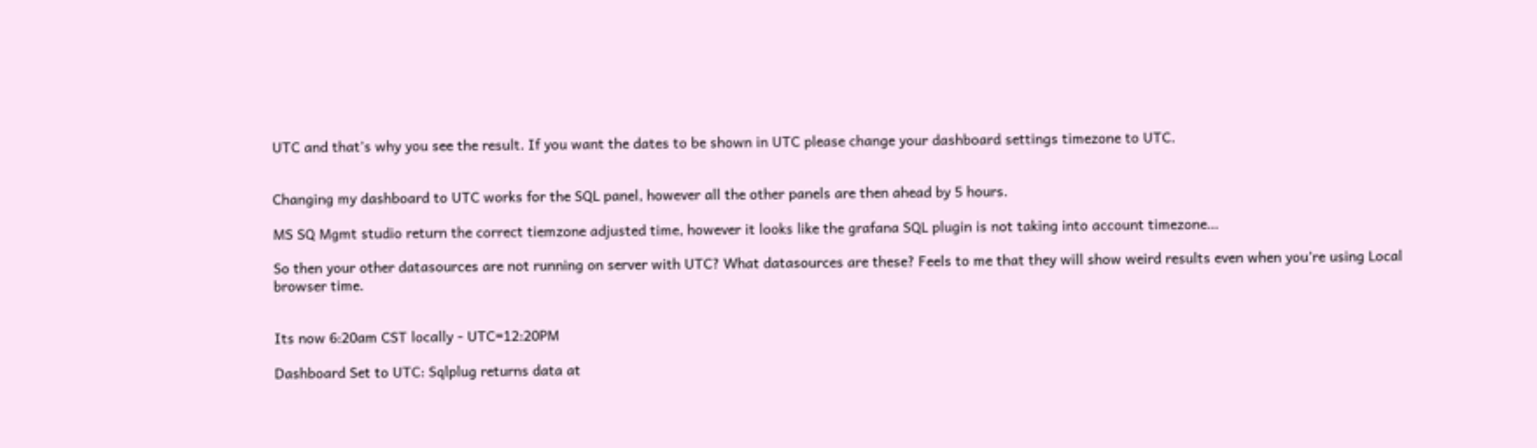UTC and that’s why you see the result. If you want the dates to be shown in UTC please change your dashboard settings timezone to UTC.


Changing my dashboard to UTC works for the SQL panel, however all the other panels are then ahead by 5 hours.

MS SQ Mgmt studio return the correct tiemzone adjusted time, however it looks like the grafana SQL plugin is not taking into account timezone…

So then your other datasources are not running on server with UTC? What datasources are these? Feels to me that they will show weird results even when you’re using Local browser time.


Its now 6:20am CST locally - UTC=12:20PM

Dashboard Set to UTC: Sqlplug returns data at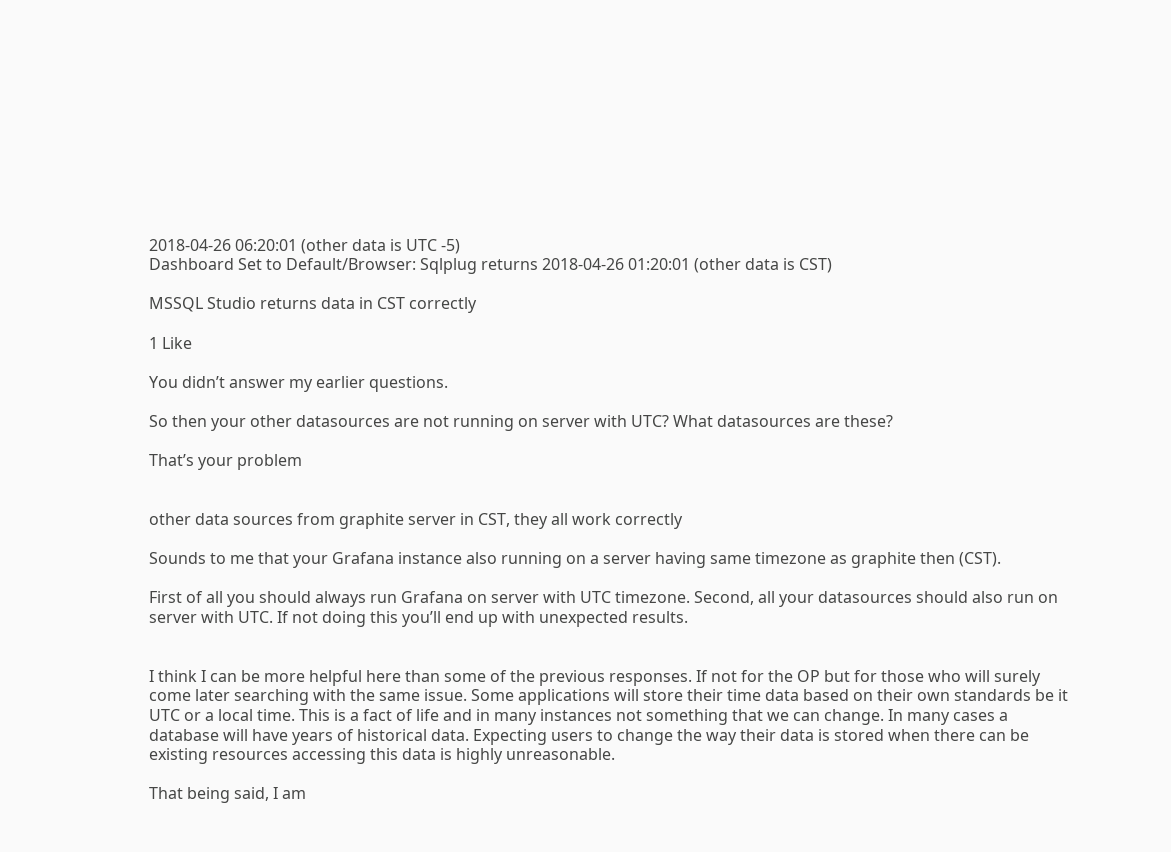2018-04-26 06:20:01 (other data is UTC -5)
Dashboard Set to Default/Browser: Sqlplug returns 2018-04-26 01:20:01 (other data is CST)

MSSQL Studio returns data in CST correctly

1 Like

You didn’t answer my earlier questions.

So then your other datasources are not running on server with UTC? What datasources are these?

That’s your problem


other data sources from graphite server in CST, they all work correctly

Sounds to me that your Grafana instance also running on a server having same timezone as graphite then (CST).

First of all you should always run Grafana on server with UTC timezone. Second, all your datasources should also run on server with UTC. If not doing this you’ll end up with unexpected results.


I think I can be more helpful here than some of the previous responses. If not for the OP but for those who will surely come later searching with the same issue. Some applications will store their time data based on their own standards be it UTC or a local time. This is a fact of life and in many instances not something that we can change. In many cases a database will have years of historical data. Expecting users to change the way their data is stored when there can be existing resources accessing this data is highly unreasonable.

That being said, I am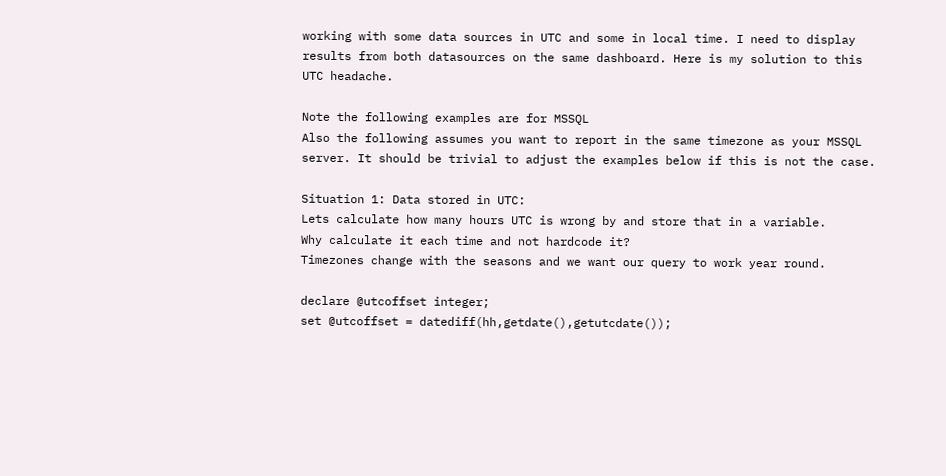working with some data sources in UTC and some in local time. I need to display results from both datasources on the same dashboard. Here is my solution to this UTC headache.

Note the following examples are for MSSQL
Also the following assumes you want to report in the same timezone as your MSSQL server. It should be trivial to adjust the examples below if this is not the case.

Situation 1: Data stored in UTC:
Lets calculate how many hours UTC is wrong by and store that in a variable.
Why calculate it each time and not hardcode it?
Timezones change with the seasons and we want our query to work year round.

declare @utcoffset integer;
set @utcoffset = datediff(hh,getdate(),getutcdate());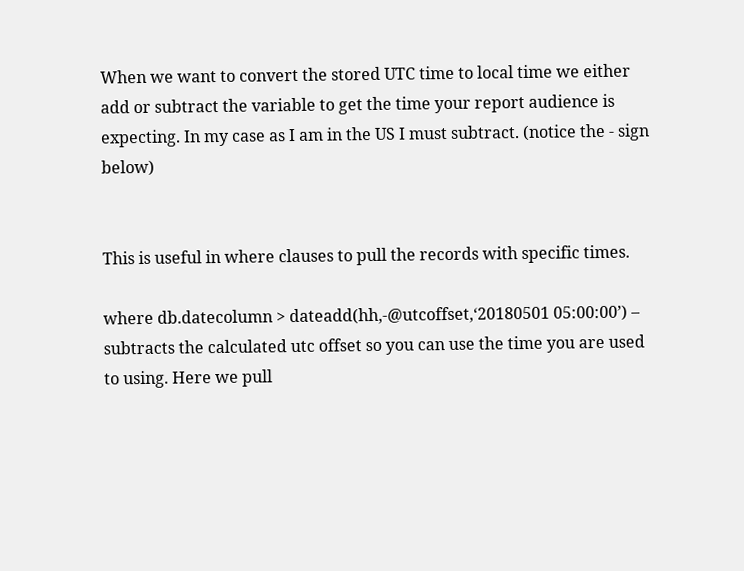When we want to convert the stored UTC time to local time we either add or subtract the variable to get the time your report audience is expecting. In my case as I am in the US I must subtract. (notice the - sign below)


This is useful in where clauses to pull the records with specific times.

where db.datecolumn > dateadd(hh,-@utcoffset,‘20180501 05:00:00’) – subtracts the calculated utc offset so you can use the time you are used to using. Here we pull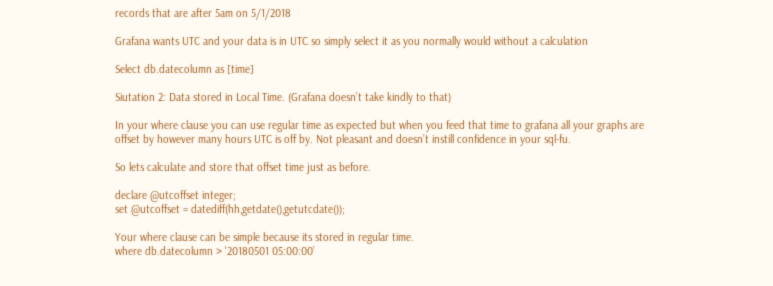records that are after 5am on 5/1/2018

Grafana wants UTC and your data is in UTC so simply select it as you normally would without a calculation

Select db.datecolumn as [time]

Siutation 2: Data stored in Local Time. (Grafana doesn’t take kindly to that)

In your where clause you can use regular time as expected but when you feed that time to grafana all your graphs are offset by however many hours UTC is off by. Not pleasant and doesn’t instill confidence in your sql-fu.

So lets calculate and store that offset time just as before.

declare @utcoffset integer;
set @utcoffset = datediff(hh,getdate(),getutcdate());

Your where clause can be simple because its stored in regular time.
where db.datecolumn > '20180501 05:00:00’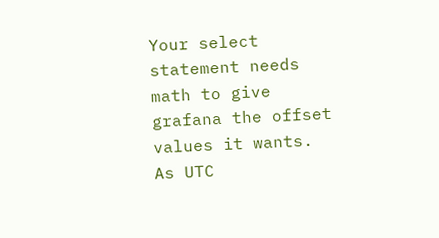Your select statement needs math to give grafana the offset values it wants. As UTC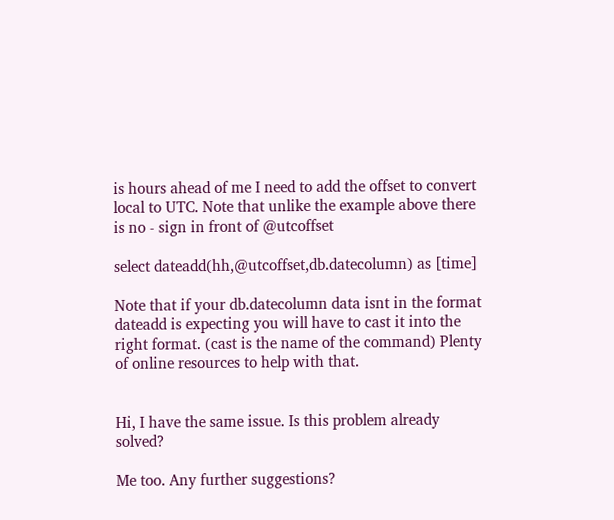is hours ahead of me I need to add the offset to convert local to UTC. Note that unlike the example above there is no - sign in front of @utcoffset

select dateadd(hh,@utcoffset,db.datecolumn) as [time]

Note that if your db.datecolumn data isnt in the format dateadd is expecting you will have to cast it into the right format. (cast is the name of the command) Plenty of online resources to help with that.


Hi, I have the same issue. Is this problem already solved?

Me too. Any further suggestions?